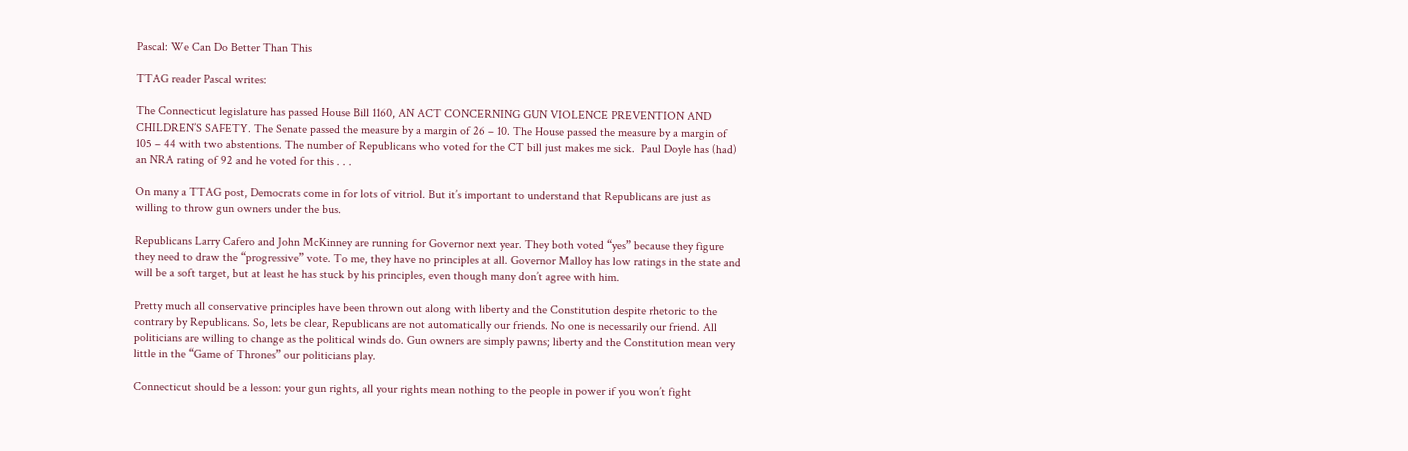Pascal: We Can Do Better Than This

TTAG reader Pascal writes:

The Connecticut legislature has passed House Bill 1160, AN ACT CONCERNING GUN VIOLENCE PREVENTION AND CHILDREN’S SAFETY. The Senate passed the measure by a margin of 26 – 10. The House passed the measure by a margin of 105 – 44 with two abstentions. The number of Republicans who voted for the CT bill just makes me sick.  Paul Doyle has (had) an NRA rating of 92 and he voted for this . . .

On many a TTAG post, Democrats come in for lots of vitriol. But it’s important to understand that Republicans are just as willing to throw gun owners under the bus.

Republicans Larry Cafero and John McKinney are running for Governor next year. They both voted “yes” because they figure they need to draw the “progressive” vote. To me, they have no principles at all. Governor Malloy has low ratings in the state and will be a soft target, but at least he has stuck by his principles, even though many don’t agree with him.

Pretty much all conservative principles have been thrown out along with liberty and the Constitution despite rhetoric to the contrary by Republicans. So, lets be clear, Republicans are not automatically our friends. No one is necessarily our friend. All politicians are willing to change as the political winds do. Gun owners are simply pawns; liberty and the Constitution mean very little in the “Game of Thrones” our politicians play.

Connecticut should be a lesson: your gun rights, all your rights mean nothing to the people in power if you won’t fight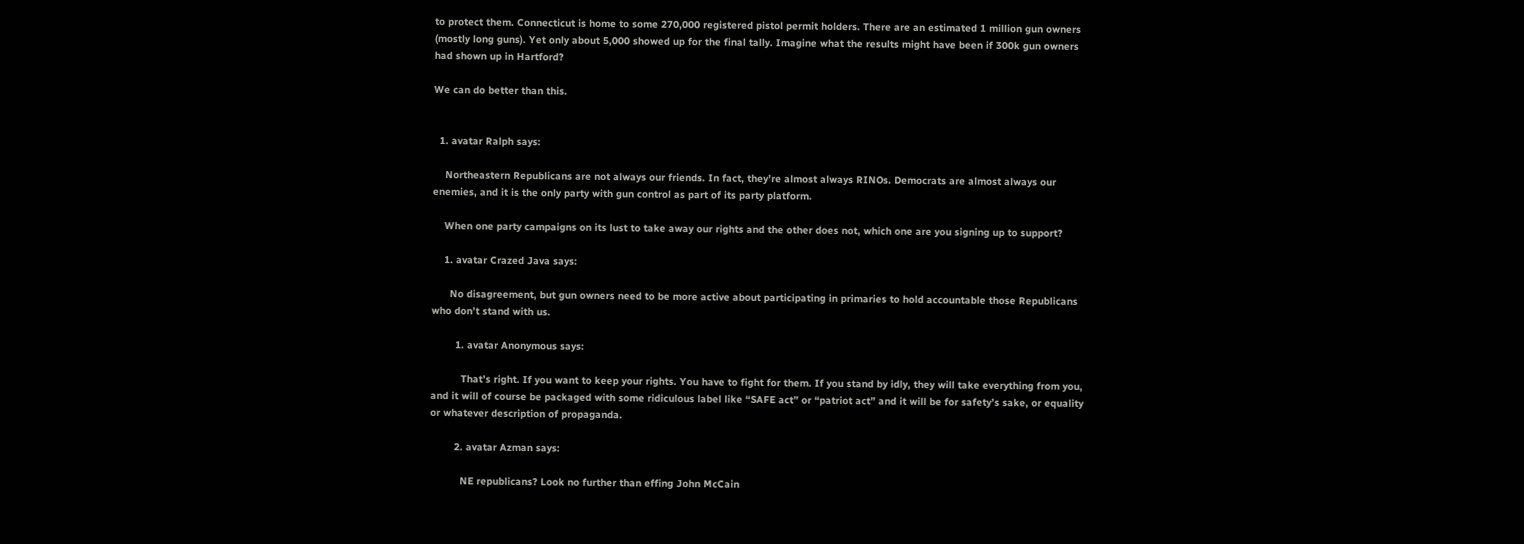to protect them. Connecticut is home to some 270,000 registered pistol permit holders. There are an estimated 1 million gun owners (mostly long guns). Yet only about 5,000 showed up for the final tally. Imagine what the results might have been if 300k gun owners had shown up in Hartford?

We can do better than this.


  1. avatar Ralph says:

    Northeastern Republicans are not always our friends. In fact, they’re almost always RINOs. Democrats are almost always our enemies, and it is the only party with gun control as part of its party platform.

    When one party campaigns on its lust to take away our rights and the other does not, which one are you signing up to support?

    1. avatar Crazed Java says:

      No disagreement, but gun owners need to be more active about participating in primaries to hold accountable those Republicans who don’t stand with us.

        1. avatar Anonymous says:

          That’s right. If you want to keep your rights. You have to fight for them. If you stand by idly, they will take everything from you, and it will of course be packaged with some ridiculous label like “SAFE act” or “patriot act” and it will be for safety’s sake, or equality or whatever description of propaganda.

        2. avatar Azman says:

          NE republicans? Look no further than effing John McCain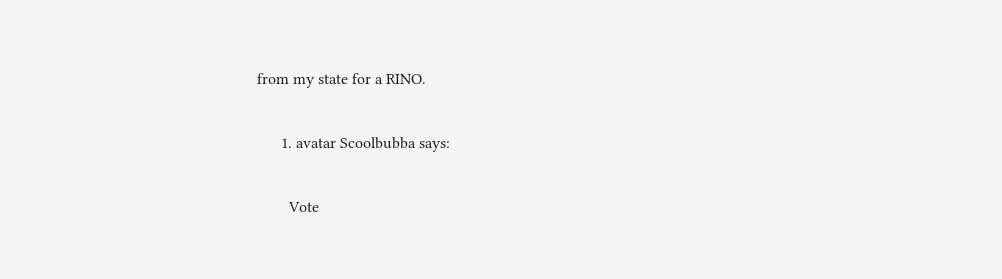from my state for a RINO.

      1. avatar Scoolbubba says:

        Vote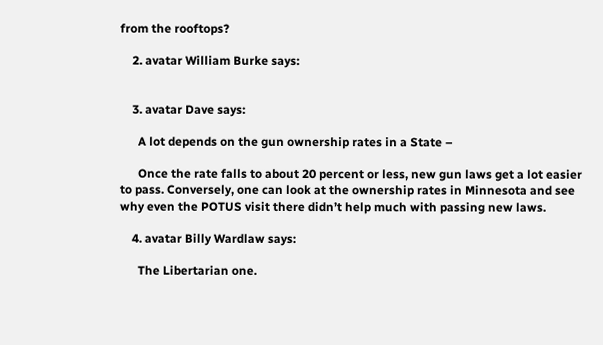from the rooftops?

    2. avatar William Burke says:


    3. avatar Dave says:

      A lot depends on the gun ownership rates in a State –

      Once the rate falls to about 20 percent or less, new gun laws get a lot easier to pass. Conversely, one can look at the ownership rates in Minnesota and see why even the POTUS visit there didn’t help much with passing new laws.

    4. avatar Billy Wardlaw says:

      The Libertarian one.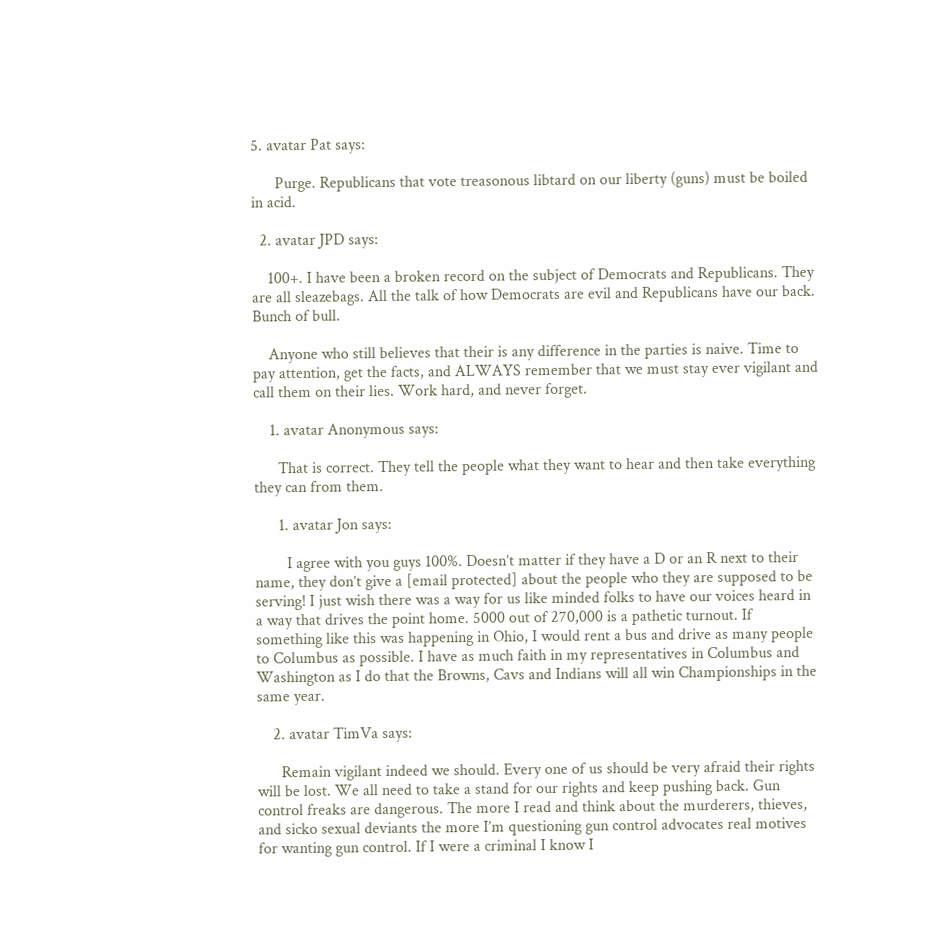5. avatar Pat says:

      Purge. Republicans that vote treasonous libtard on our liberty (guns) must be boiled in acid.

  2. avatar JPD says:

    100+. I have been a broken record on the subject of Democrats and Republicans. They are all sleazebags. All the talk of how Democrats are evil and Republicans have our back. Bunch of bull.

    Anyone who still believes that their is any difference in the parties is naive. Time to pay attention, get the facts, and ALWAYS remember that we must stay ever vigilant and call them on their lies. Work hard, and never forget.

    1. avatar Anonymous says:

      That is correct. They tell the people what they want to hear and then take everything they can from them.

      1. avatar Jon says:

        I agree with you guys 100%. Doesn’t matter if they have a D or an R next to their name, they don’t give a [email protected] about the people who they are supposed to be serving! I just wish there was a way for us like minded folks to have our voices heard in a way that drives the point home. 5000 out of 270,000 is a pathetic turnout. If something like this was happening in Ohio, I would rent a bus and drive as many people to Columbus as possible. I have as much faith in my representatives in Columbus and Washington as I do that the Browns, Cavs and Indians will all win Championships in the same year.

    2. avatar TimVa says:

      Remain vigilant indeed we should. Every one of us should be very afraid their rights will be lost. We all need to take a stand for our rights and keep pushing back. Gun control freaks are dangerous. The more I read and think about the murderers, thieves, and sicko sexual deviants the more I’m questioning gun control advocates real motives for wanting gun control. If I were a criminal I know I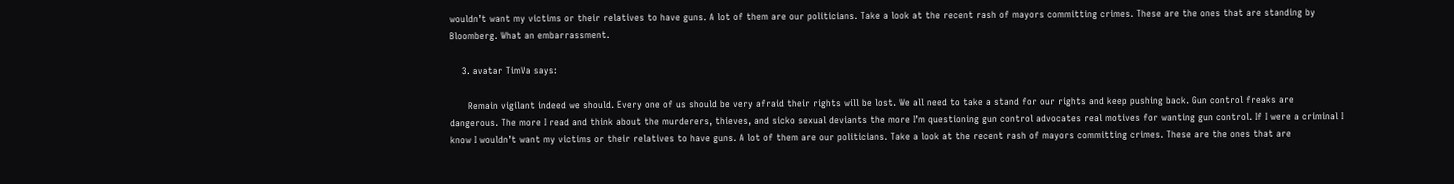wouldn’t want my victims or their relatives to have guns. A lot of them are our politicians. Take a look at the recent rash of mayors committing crimes. These are the ones that are standing by Bloomberg. What an embarrassment.

    3. avatar TimVa says:

      Remain vigilant indeed we should. Every one of us should be very afraid their rights will be lost. We all need to take a stand for our rights and keep pushing back. Gun control freaks are dangerous. The more I read and think about the murderers, thieves, and sicko sexual deviants the more I’m questioning gun control advocates real motives for wanting gun control. If I were a criminal I know I wouldn’t want my victims or their relatives to have guns. A lot of them are our politicians. Take a look at the recent rash of mayors committing crimes. These are the ones that are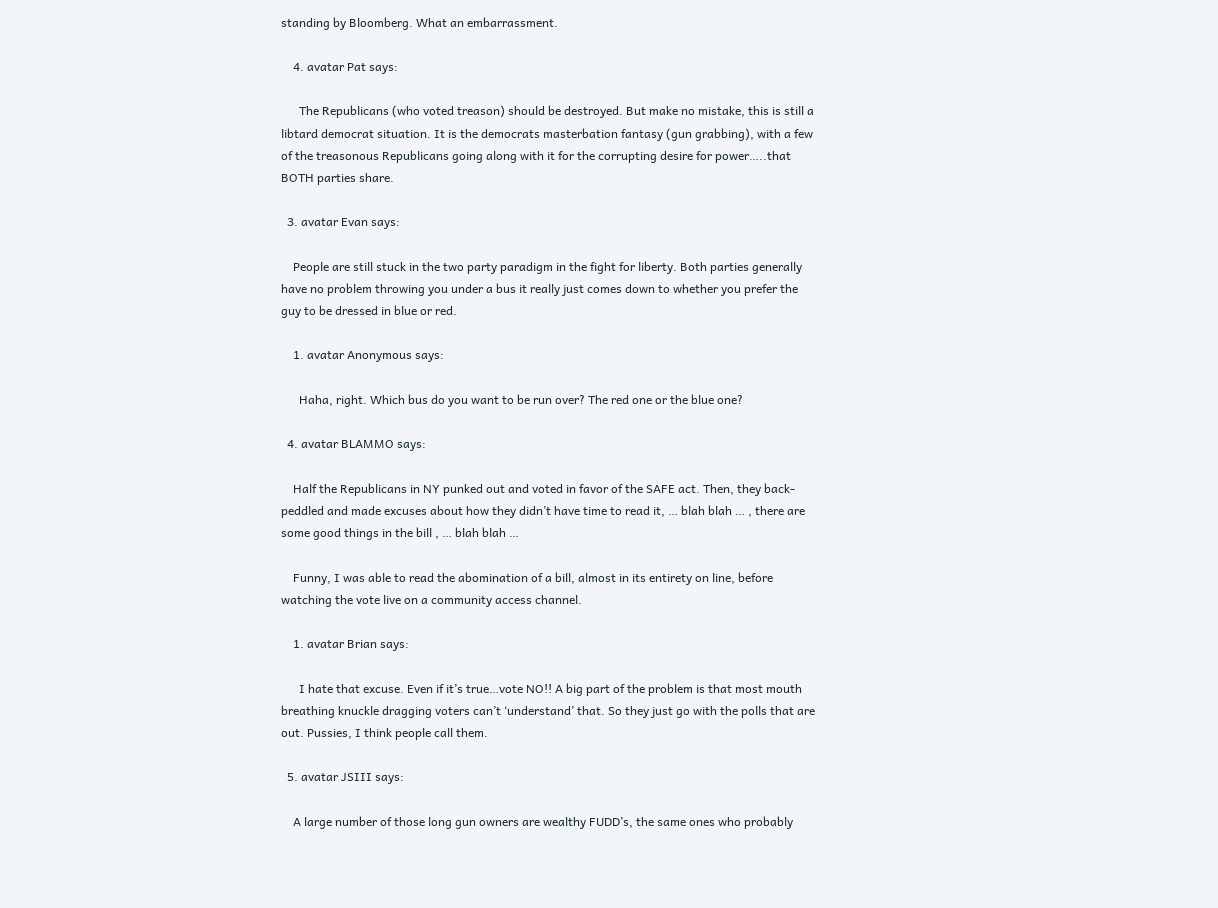standing by Bloomberg. What an embarrassment.

    4. avatar Pat says:

      The Republicans (who voted treason) should be destroyed. But make no mistake, this is still a libtard democrat situation. It is the democrats masterbation fantasy (gun grabbing), with a few of the treasonous Republicans going along with it for the corrupting desire for power…..that BOTH parties share.

  3. avatar Evan says:

    People are still stuck in the two party paradigm in the fight for liberty. Both parties generally have no problem throwing you under a bus it really just comes down to whether you prefer the guy to be dressed in blue or red.

    1. avatar Anonymous says:

      Haha, right. Which bus do you want to be run over? The red one or the blue one?

  4. avatar BLAMMO says:

    Half the Republicans in NY punked out and voted in favor of the SAFE act. Then, they back-peddled and made excuses about how they didn’t have time to read it, … blah blah … , there are some good things in the bill , … blah blah …

    Funny, I was able to read the abomination of a bill, almost in its entirety on line, before watching the vote live on a community access channel.

    1. avatar Brian says:

      I hate that excuse. Even if it’s true…vote NO!! A big part of the problem is that most mouth breathing knuckle dragging voters can’t ‘understand’ that. So they just go with the polls that are out. Pussies, I think people call them.

  5. avatar JSIII says:

    A large number of those long gun owners are wealthy FUDD’s, the same ones who probably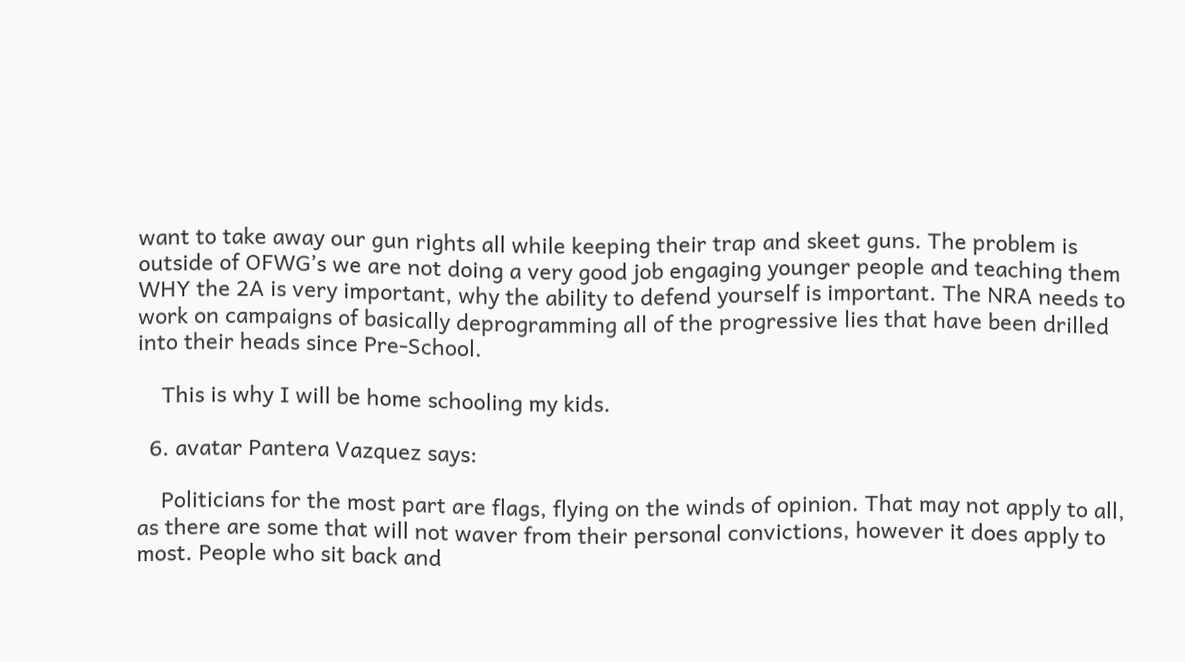want to take away our gun rights all while keeping their trap and skeet guns. The problem is outside of OFWG’s we are not doing a very good job engaging younger people and teaching them WHY the 2A is very important, why the ability to defend yourself is important. The NRA needs to work on campaigns of basically deprogramming all of the progressive lies that have been drilled into their heads since Pre-School.

    This is why I will be home schooling my kids.

  6. avatar Pantera Vazquez says:

    Politicians for the most part are flags, flying on the winds of opinion. That may not apply to all, as there are some that will not waver from their personal convictions, however it does apply to most. People who sit back and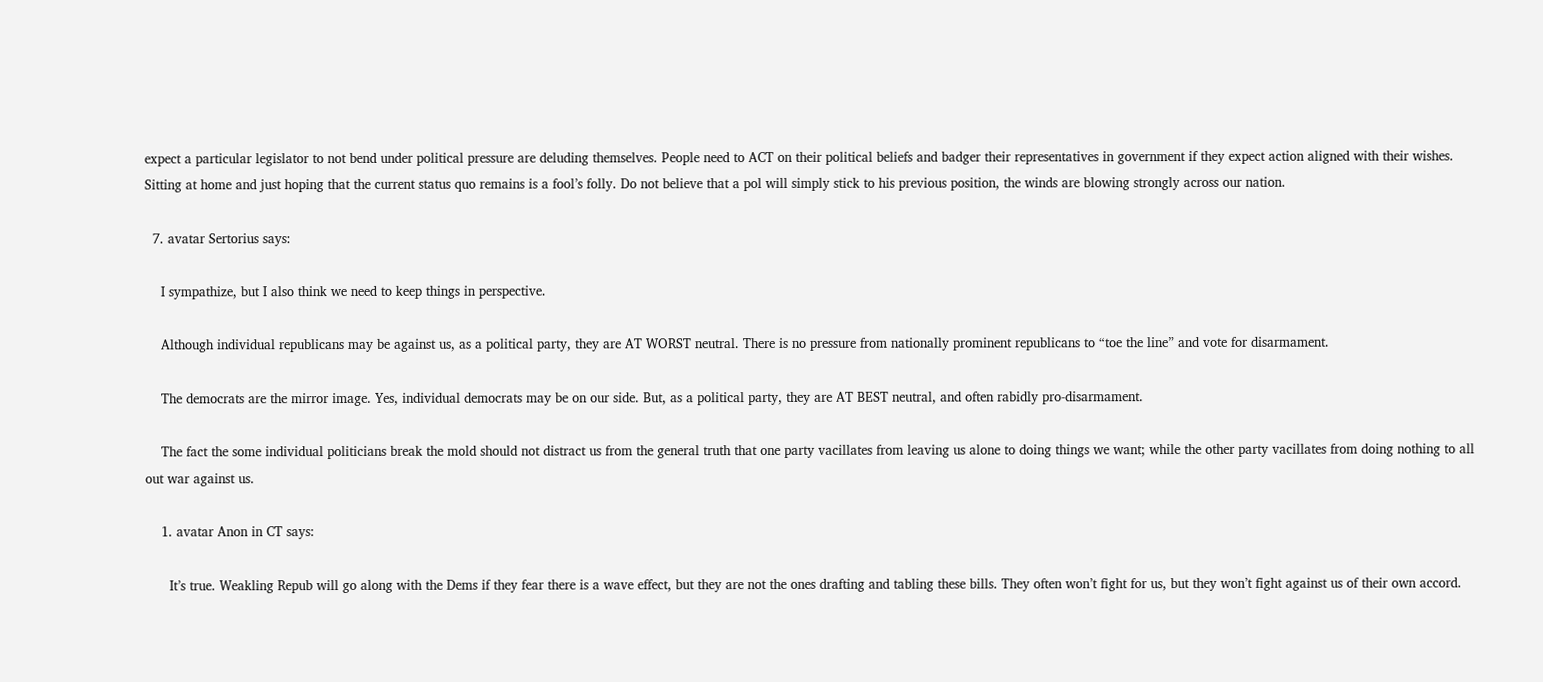expect a particular legislator to not bend under political pressure are deluding themselves. People need to ACT on their political beliefs and badger their representatives in government if they expect action aligned with their wishes. Sitting at home and just hoping that the current status quo remains is a fool’s folly. Do not believe that a pol will simply stick to his previous position, the winds are blowing strongly across our nation.

  7. avatar Sertorius says:

    I sympathize, but I also think we need to keep things in perspective.

    Although individual republicans may be against us, as a political party, they are AT WORST neutral. There is no pressure from nationally prominent republicans to “toe the line” and vote for disarmament.

    The democrats are the mirror image. Yes, individual democrats may be on our side. But, as a political party, they are AT BEST neutral, and often rabidly pro-disarmament.

    The fact the some individual politicians break the mold should not distract us from the general truth that one party vacillates from leaving us alone to doing things we want; while the other party vacillates from doing nothing to all out war against us.

    1. avatar Anon in CT says:

      It’s true. Weakling Repub will go along with the Dems if they fear there is a wave effect, but they are not the ones drafting and tabling these bills. They often won’t fight for us, but they won’t fight against us of their own accord.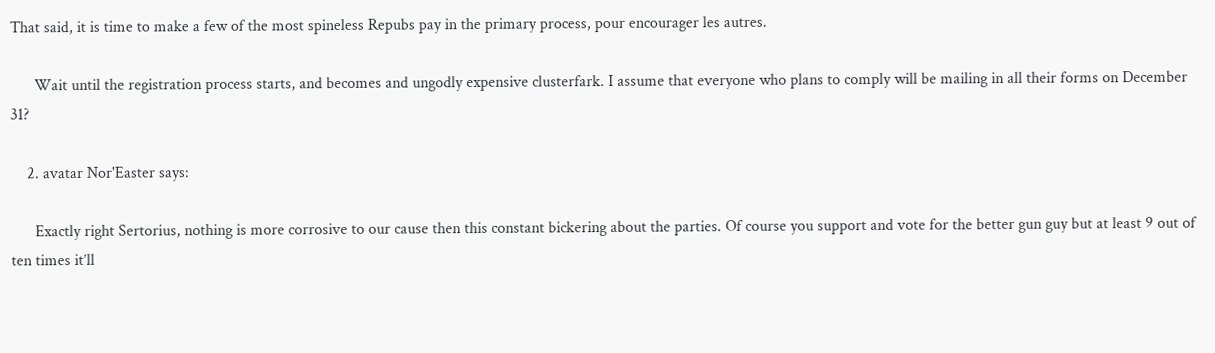That said, it is time to make a few of the most spineless Repubs pay in the primary process, pour encourager les autres.

      Wait until the registration process starts, and becomes and ungodly expensive clusterfark. I assume that everyone who plans to comply will be mailing in all their forms on December 31?

    2. avatar Nor'Easter says:

      Exactly right Sertorius, nothing is more corrosive to our cause then this constant bickering about the parties. Of course you support and vote for the better gun guy but at least 9 out of ten times it’ll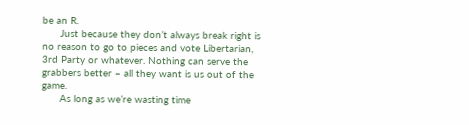be an R.
      Just because they don’t always break right is no reason to go to pieces and vote Libertarian, 3rd Party or whatever. Nothing can serve the grabbers better – all they want is us out of the game.
      As long as we’re wasting time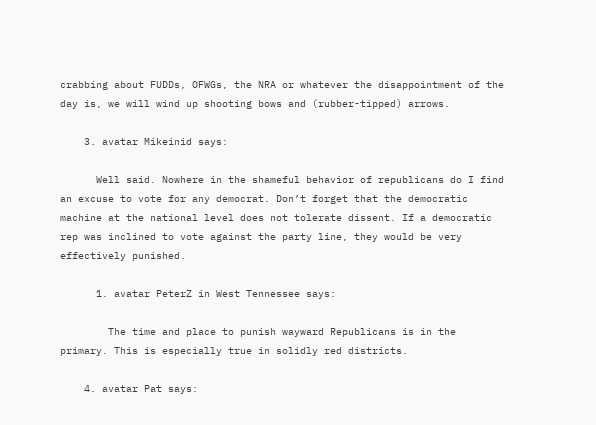crabbing about FUDDs, OFWGs, the NRA or whatever the disappointment of the day is, we will wind up shooting bows and (rubber-tipped) arrows.

    3. avatar Mikeinid says:

      Well said. Nowhere in the shameful behavior of republicans do I find an excuse to vote for any democrat. Don’t forget that the democratic machine at the national level does not tolerate dissent. If a democratic rep was inclined to vote against the party line, they would be very effectively punished.

      1. avatar PeterZ in West Tennessee says:

        The time and place to punish wayward Republicans is in the primary. This is especially true in solidly red districts.

    4. avatar Pat says: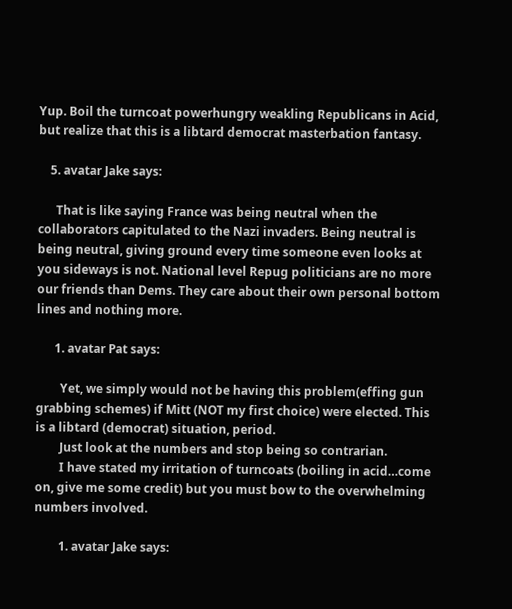Yup. Boil the turncoat powerhungry weakling Republicans in Acid, but realize that this is a libtard democrat masterbation fantasy.

    5. avatar Jake says:

      That is like saying France was being neutral when the collaborators capitulated to the Nazi invaders. Being neutral is being neutral, giving ground every time someone even looks at you sideways is not. National level Repug politicians are no more our friends than Dems. They care about their own personal bottom lines and nothing more.

      1. avatar Pat says:

        Yet, we simply would not be having this problem(effing gun grabbing schemes) if Mitt (NOT my first choice) were elected. This is a libtard (democrat) situation, period.
        Just look at the numbers and stop being so contrarian.
        I have stated my irritation of turncoats (boiling in acid…come on, give me some credit) but you must bow to the overwhelming numbers involved.

        1. avatar Jake says: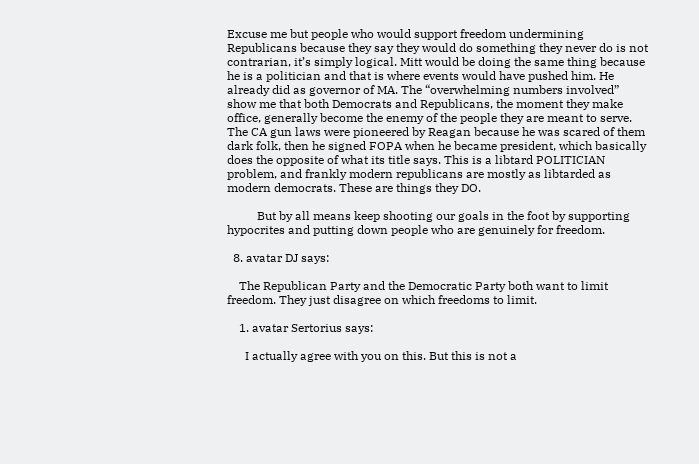Excuse me but people who would support freedom undermining Republicans because they say they would do something they never do is not contrarian, it’s simply logical. Mitt would be doing the same thing because he is a politician and that is where events would have pushed him. He already did as governor of MA. The “overwhelming numbers involved” show me that both Democrats and Republicans, the moment they make office, generally become the enemy of the people they are meant to serve. The CA gun laws were pioneered by Reagan because he was scared of them dark folk, then he signed FOPA when he became president, which basically does the opposite of what its title says. This is a libtard POLITICIAN problem, and frankly modern republicans are mostly as libtarded as modern democrats. These are things they DO.

          But by all means keep shooting our goals in the foot by supporting hypocrites and putting down people who are genuinely for freedom.

  8. avatar DJ says:

    The Republican Party and the Democratic Party both want to limit freedom. They just disagree on which freedoms to limit.

    1. avatar Sertorius says:

      I actually agree with you on this. But this is not a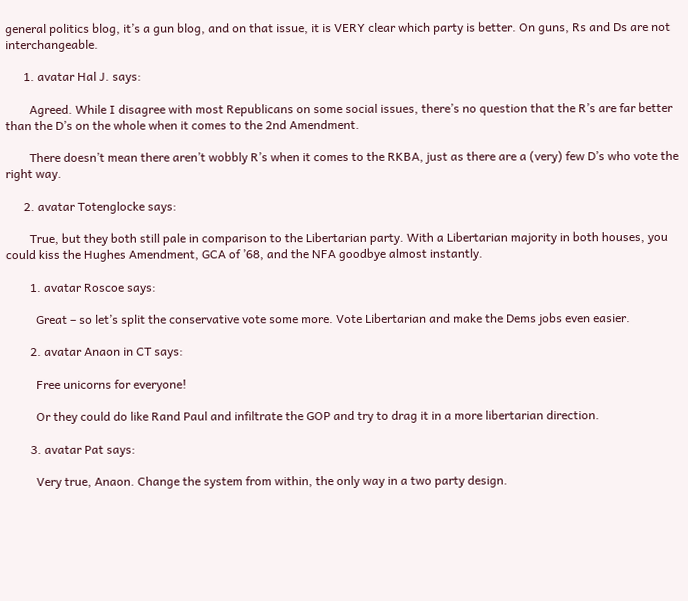general politics blog, it’s a gun blog, and on that issue, it is VERY clear which party is better. On guns, Rs and Ds are not interchangeable.

      1. avatar Hal J. says:

        Agreed. While I disagree with most Republicans on some social issues, there’s no question that the R’s are far better than the D’s on the whole when it comes to the 2nd Amendment.

        There doesn’t mean there aren’t wobbly R’s when it comes to the RKBA, just as there are a (very) few D’s who vote the right way.

      2. avatar Totenglocke says:

        True, but they both still pale in comparison to the Libertarian party. With a Libertarian majority in both houses, you could kiss the Hughes Amendment, GCA of ’68, and the NFA goodbye almost instantly.

        1. avatar Roscoe says:

          Great – so let’s split the conservative vote some more. Vote Libertarian and make the Dems jobs even easier.

        2. avatar Anaon in CT says:

          Free unicorns for everyone!

          Or they could do like Rand Paul and infiltrate the GOP and try to drag it in a more libertarian direction.

        3. avatar Pat says:

          Very true, Anaon. Change the system from within, the only way in a two party design.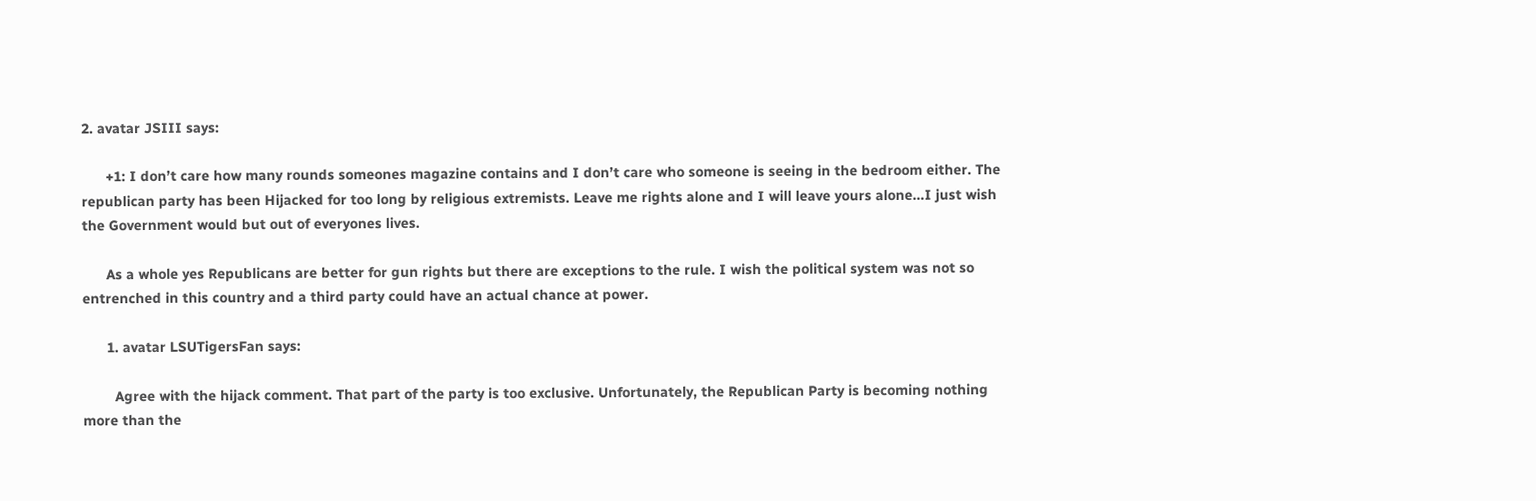2. avatar JSIII says:

      +1: I don’t care how many rounds someones magazine contains and I don’t care who someone is seeing in the bedroom either. The republican party has been Hijacked for too long by religious extremists. Leave me rights alone and I will leave yours alone…I just wish the Government would but out of everyones lives.

      As a whole yes Republicans are better for gun rights but there are exceptions to the rule. I wish the political system was not so entrenched in this country and a third party could have an actual chance at power.

      1. avatar LSUTigersFan says:

        Agree with the hijack comment. That part of the party is too exclusive. Unfortunately, the Republican Party is becoming nothing more than the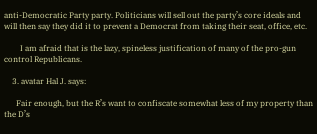anti-Democratic Party party. Politicians will sell out the party’s core ideals and will then say they did it to prevent a Democrat from taking their seat, office, etc.

        I am afraid that is the lazy, spineless justification of many of the pro-gun control Republicans.

    3. avatar Hal J. says:

      Fair enough, but the R’s want to confiscate somewhat less of my property than the D’s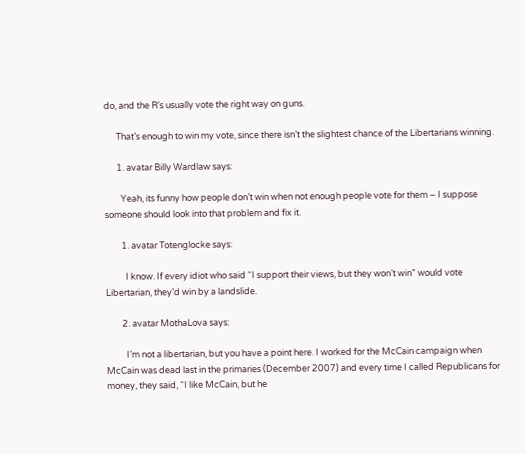do, and the R’s usually vote the right way on guns.

      That’s enough to win my vote, since there isn’t the slightest chance of the Libertarians winning.

      1. avatar Billy Wardlaw says:

        Yeah, its funny how people don’t win when not enough people vote for them – I suppose someone should look into that problem and fix it.

        1. avatar Totenglocke says:

          I know. If every idiot who said “I support their views, but they won’t win” would vote Libertarian, they’d win by a landslide.

        2. avatar MothaLova says:

          I’m not a libertarian, but you have a point here. I worked for the McCain campaign when McCain was dead last in the primaries (December 2007) and every time I called Republicans for money, they said, “I like McCain, but he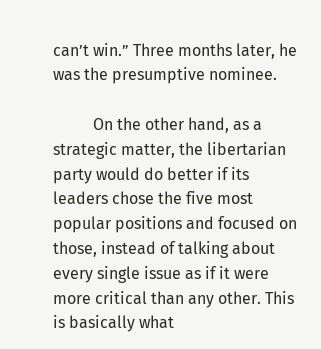can’t win.” Three months later, he was the presumptive nominee.

          On the other hand, as a strategic matter, the libertarian party would do better if its leaders chose the five most popular positions and focused on those, instead of talking about every single issue as if it were more critical than any other. This is basically what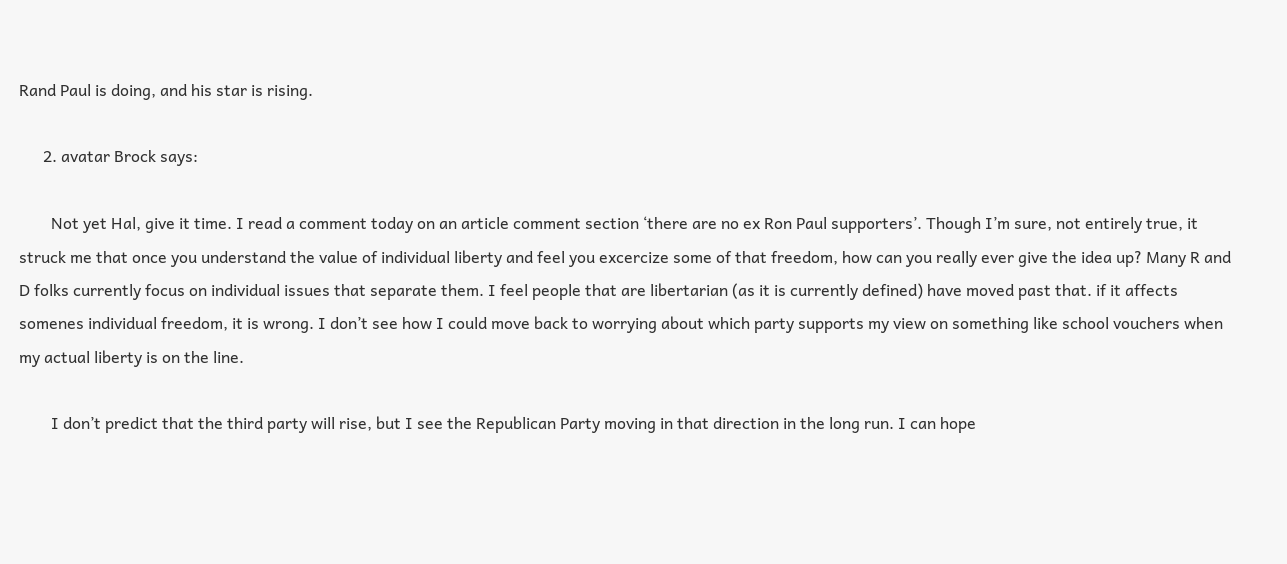Rand Paul is doing, and his star is rising.

      2. avatar Brock says:

        Not yet Hal, give it time. I read a comment today on an article comment section ‘there are no ex Ron Paul supporters’. Though I’m sure, not entirely true, it struck me that once you understand the value of individual liberty and feel you excercize some of that freedom, how can you really ever give the idea up? Many R and D folks currently focus on individual issues that separate them. I feel people that are libertarian (as it is currently defined) have moved past that. if it affects somenes individual freedom, it is wrong. I don’t see how I could move back to worrying about which party supports my view on something like school vouchers when my actual liberty is on the line.

        I don’t predict that the third party will rise, but I see the Republican Party moving in that direction in the long run. I can hope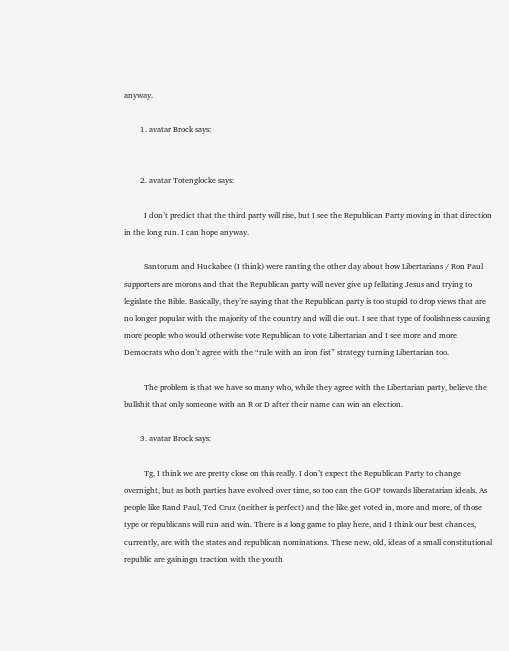anyway.

        1. avatar Brock says:


        2. avatar Totenglocke says:

          I don’t predict that the third party will rise, but I see the Republican Party moving in that direction in the long run. I can hope anyway.

          Santorum and Huckabee (I think) were ranting the other day about how Libertarians / Ron Paul supporters are morons and that the Republican party will never give up fellating Jesus and trying to legislate the Bible. Basically, they’re saying that the Republican party is too stupid to drop views that are no longer popular with the majority of the country and will die out. I see that type of foolishness causing more people who would otherwise vote Republican to vote Libertarian and I see more and more Democrats who don’t agree with the “rule with an iron fist” strategy turning Libertarian too.

          The problem is that we have so many who, while they agree with the Libertarian party, believe the bullshit that only someone with an R or D after their name can win an election.

        3. avatar Brock says:

          Tg, I think we are pretty close on this really. I don’t expect the Republican Party to change overnight, but as both parties have evolved over time, so too can the GOP towards liberatarian ideals. As people like Rand Paul, Ted Cruz (neither is perfect) and the like get voted in, more and more, of those type or republicans will run and win. There is a long game to play here, and I think our best chances, currently, are with the states and republican nominations. These new, old, ideas of a small constitutional republic are gainingn traction with the youth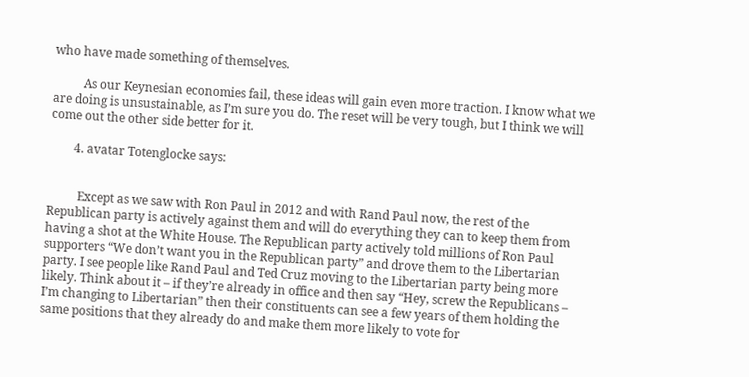who have made something of themselves.

          As our Keynesian economies fail, these ideas will gain even more traction. I know what we are doing is unsustainable, as I’m sure you do. The reset will be very tough, but I think we will come out the other side better for it.

        4. avatar Totenglocke says:


          Except as we saw with Ron Paul in 2012 and with Rand Paul now, the rest of the Republican party is actively against them and will do everything they can to keep them from having a shot at the White House. The Republican party actively told millions of Ron Paul supporters “We don’t want you in the Republican party” and drove them to the Libertarian party. I see people like Rand Paul and Ted Cruz moving to the Libertarian party being more likely. Think about it – if they’re already in office and then say “Hey, screw the Republicans – I’m changing to Libertarian” then their constituents can see a few years of them holding the same positions that they already do and make them more likely to vote for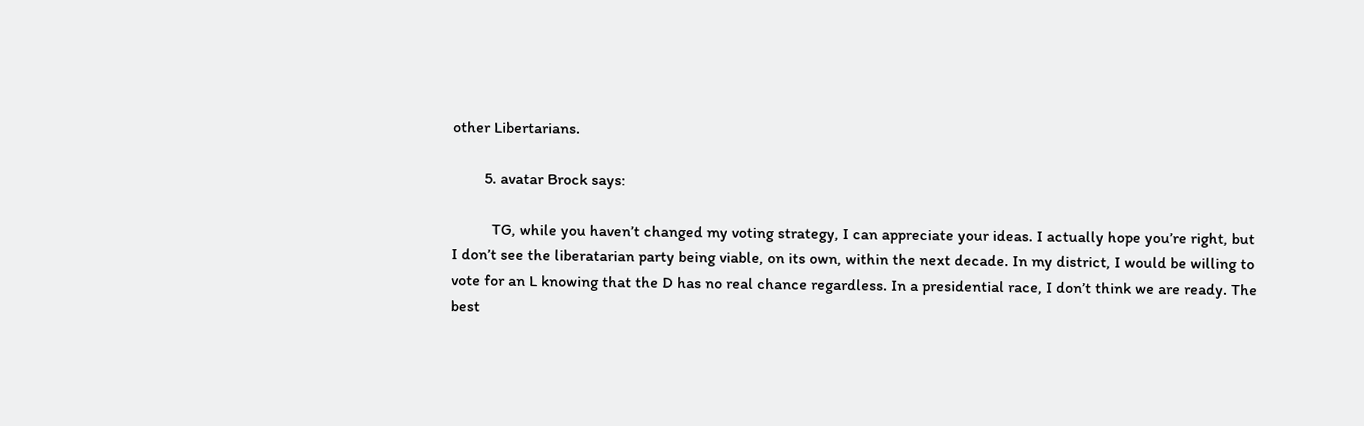other Libertarians.

        5. avatar Brock says:

          TG, while you haven’t changed my voting strategy, I can appreciate your ideas. I actually hope you’re right, but I don’t see the liberatarian party being viable, on its own, within the next decade. In my district, I would be willing to vote for an L knowing that the D has no real chance regardless. In a presidential race, I don’t think we are ready. The best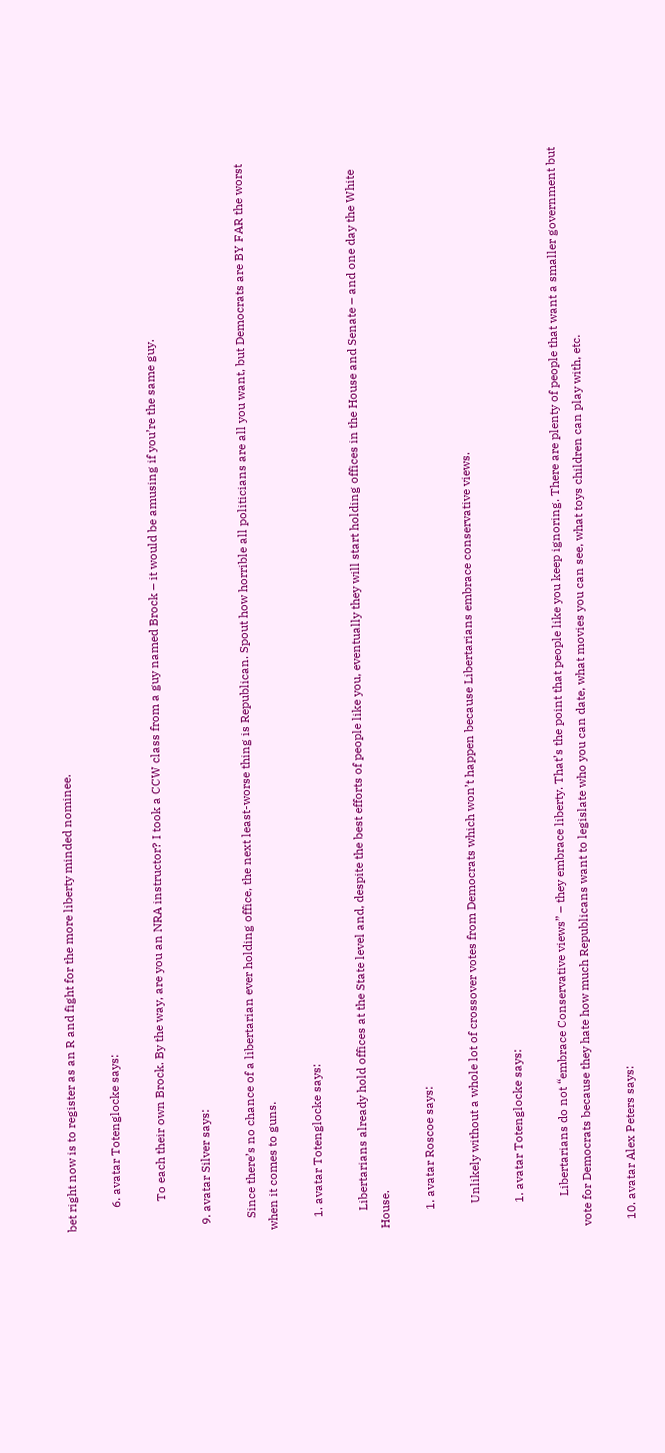bet right now is to register as an R and fight for the more liberty minded nominee.

        6. avatar Totenglocke says:

          To each their own Brock. By the way, are you an NRA instructor? I took a CCW class from a guy named Brock – it would be amusing if you’re the same guy.

  9. avatar Silver says:

    Since there’s no chance of a libertarian ever holding office, the next least-worse thing is Republican. Spout how horrible all politicians are all you want, but Democrats are BY FAR the worst when it comes to guns.

    1. avatar Totenglocke says:

      Libertarians already hold offices at the State level and, despite the best efforts of people like you, eventually they will start holding offices in the House and Senate – and one day the White House.

      1. avatar Roscoe says:

        Unlikely without a whole lot of crossover votes from Democrats which won’t happen because Libertarians embrace conservative views.

        1. avatar Totenglocke says:

          Libertarians do not “embrace Conservative views” – they embrace liberty. That’s the point that people like you keep ignoring. There are plenty of people that want a smaller government but vote for Democrats because they hate how much Republicans want to legislate who you can date, what movies you can see, what toys children can play with, etc.

  10. avatar Alex Peters says: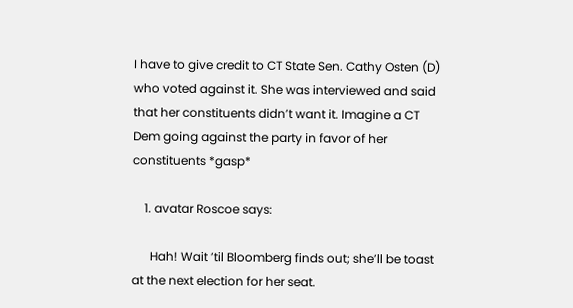I have to give credit to CT State Sen. Cathy Osten (D) who voted against it. She was interviewed and said that her constituents didn’t want it. Imagine a CT Dem going against the party in favor of her constituents *gasp*

    1. avatar Roscoe says:

      Hah! Wait ’til Bloomberg finds out; she’ll be toast at the next election for her seat.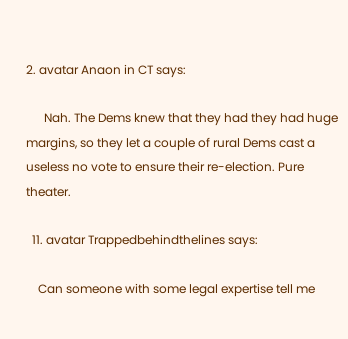2. avatar Anaon in CT says:

      Nah. The Dems knew that they had they had huge margins, so they let a couple of rural Dems cast a useless no vote to ensure their re-election. Pure theater.

  11. avatar Trappedbehindthelines says:

    Can someone with some legal expertise tell me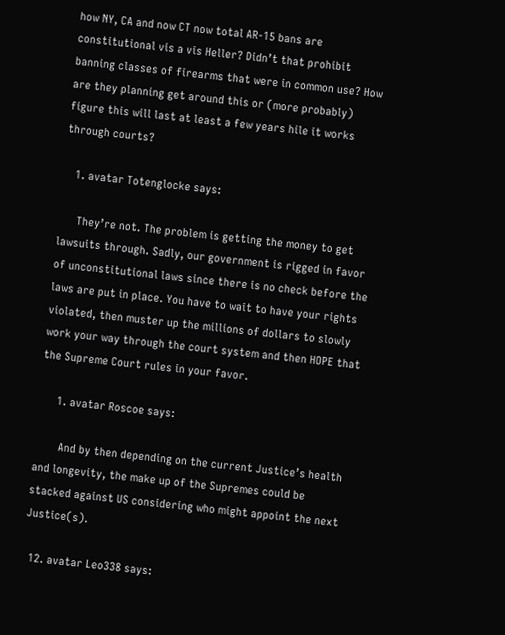how NY, CA and now CT now total AR-15 bans are constitutional vis a vis Heller? Didn’t that prohibit banning classes of firearms that were in common use? How are they planning get around this or (more probably) figure this will last at least a few years hile it works through courts?

    1. avatar Totenglocke says:

      They’re not. The problem is getting the money to get lawsuits through. Sadly, our government is rigged in favor of unconstitutional laws since there is no check before the laws are put in place. You have to wait to have your rights violated, then muster up the millions of dollars to slowly work your way through the court system and then HOPE that the Supreme Court rules in your favor.

      1. avatar Roscoe says:

        And by then depending on the current Justice’s health and longevity, the make up of the Supremes could be stacked against US considering who might appoint the next Justice(s).

  12. avatar Leo338 says: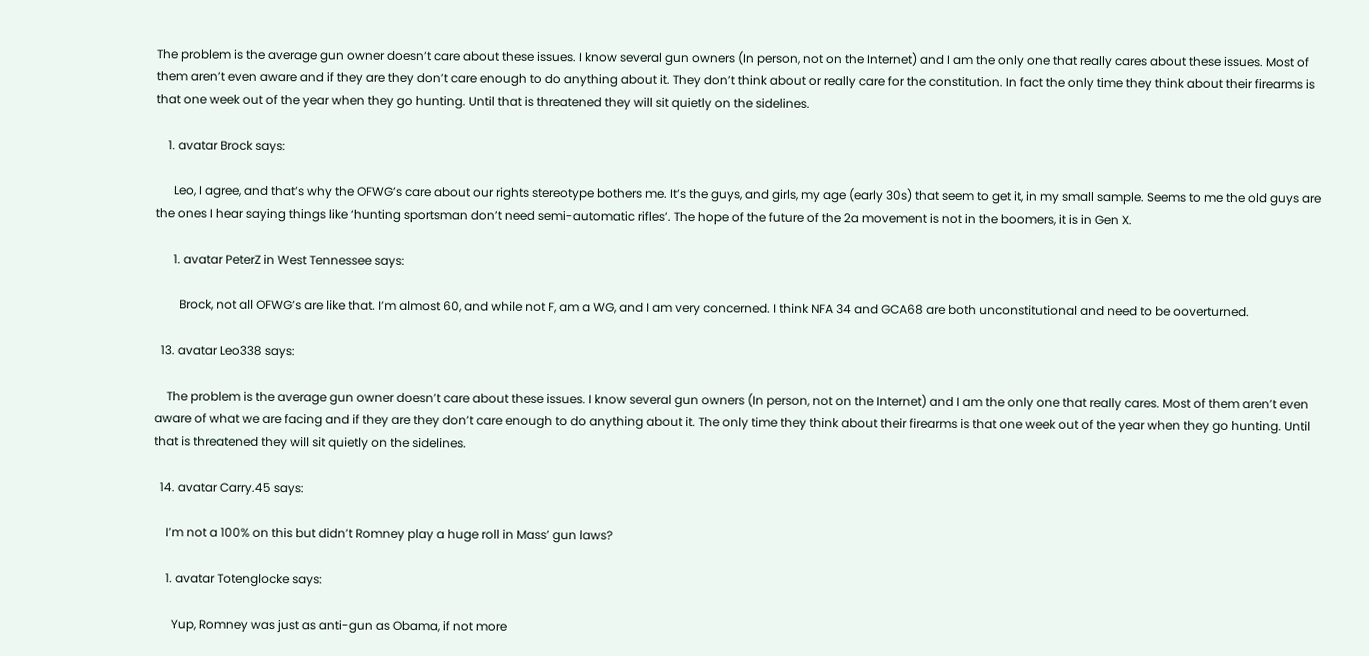The problem is the average gun owner doesn’t care about these issues. I know several gun owners (In person, not on the Internet) and I am the only one that really cares about these issues. Most of them aren’t even aware and if they are they don’t care enough to do anything about it. They don’t think about or really care for the constitution. In fact the only time they think about their firearms is that one week out of the year when they go hunting. Until that is threatened they will sit quietly on the sidelines.

    1. avatar Brock says:

      Leo, I agree, and that’s why the OFWG’s care about our rights stereotype bothers me. It’s the guys, and girls, my age (early 30s) that seem to get it, in my small sample. Seems to me the old guys are the ones I hear saying things like ‘hunting sportsman don’t need semi-automatic rifles’. The hope of the future of the 2a movement is not in the boomers, it is in Gen X.

      1. avatar PeterZ in West Tennessee says:

        Brock, not all OFWG’s are like that. I’m almost 60, and while not F, am a WG, and I am very concerned. I think NFA 34 and GCA68 are both unconstitutional and need to be ooverturned.

  13. avatar Leo338 says:

    The problem is the average gun owner doesn’t care about these issues. I know several gun owners (In person, not on the Internet) and I am the only one that really cares. Most of them aren’t even aware of what we are facing and if they are they don’t care enough to do anything about it. The only time they think about their firearms is that one week out of the year when they go hunting. Until that is threatened they will sit quietly on the sidelines.

  14. avatar Carry.45 says:

    I’m not a 100% on this but didn’t Romney play a huge roll in Mass’ gun laws?

    1. avatar Totenglocke says:

      Yup, Romney was just as anti-gun as Obama, if not more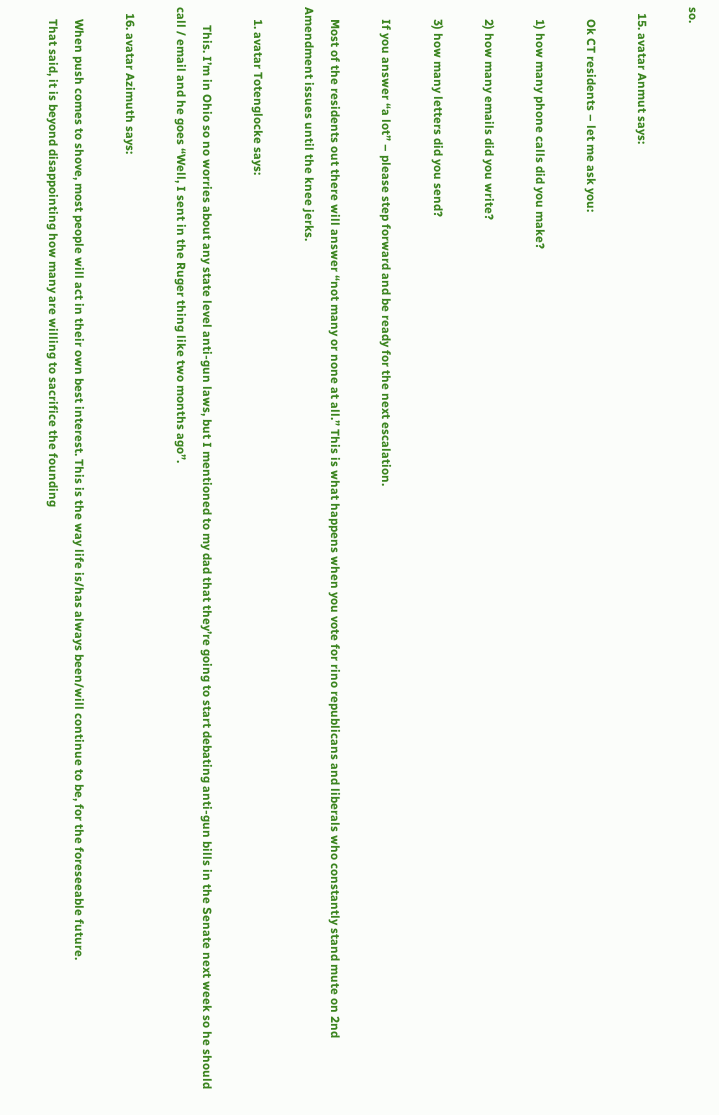so.

  15. avatar Anmut says:

    Ok CT residents – let me ask you:

    1) how many phone calls did you make?

    2) how many emails did you write?

    3) how many letters did you send?

    If you answer “a lot” – please step forward and be ready for the next escalation.

    Most of the residents out there will answer “not many or none at all.” This is what happens when you vote for rino republicans and liberals who constantly stand mute on 2nd Amendment issues until the knee jerks.

    1. avatar Totenglocke says:

      This. I’m in Ohio so no worries about any state level anti-gun laws, but I mentioned to my dad that they’re going to start debating anti-gun bills in the Senate next week so he should call / email and he goes “Well, I sent in the Ruger thing like two months ago”.

  16. avatar Azimuth says:

    When push comes to shove, most people will act in their own best interest. This is the way life is/has always been/will continue to be, for the foreseeable future.
    That said, it is beyond disappointing how many are willing to sacrifice the founding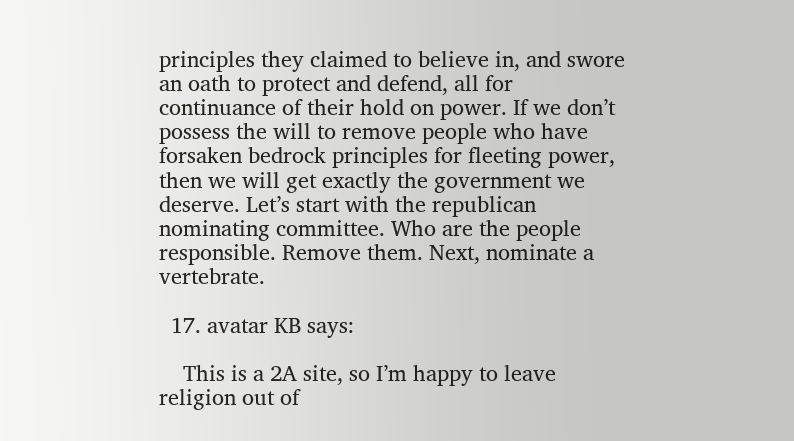principles they claimed to believe in, and swore an oath to protect and defend, all for continuance of their hold on power. If we don’t possess the will to remove people who have forsaken bedrock principles for fleeting power, then we will get exactly the government we deserve. Let’s start with the republican nominating committee. Who are the people responsible. Remove them. Next, nominate a vertebrate.

  17. avatar KB says:

    This is a 2A site, so I’m happy to leave religion out of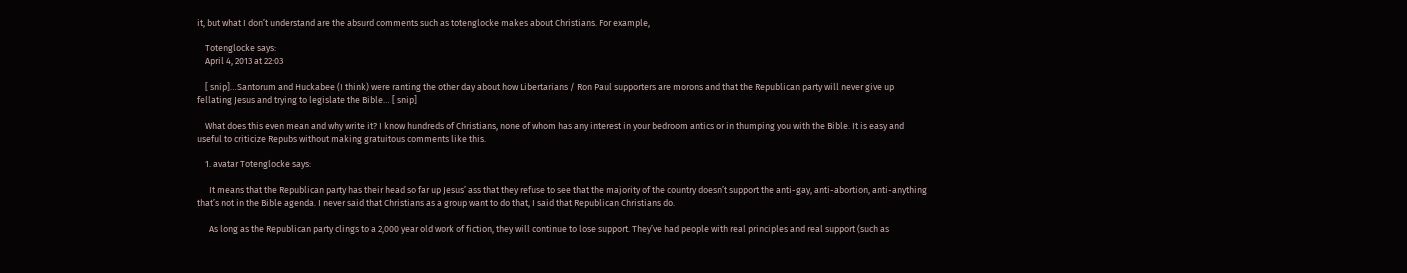it, but what I don’t understand are the absurd comments such as totenglocke makes about Christians. For example,

    Totenglocke says:
    April 4, 2013 at 22:03

    [ snip]…Santorum and Huckabee (I think) were ranting the other day about how Libertarians / Ron Paul supporters are morons and that the Republican party will never give up fellating Jesus and trying to legislate the Bible… [ snip]

    What does this even mean and why write it? I know hundreds of Christians, none of whom has any interest in your bedroom antics or in thumping you with the Bible. It is easy and useful to criticize Repubs without making gratuitous comments like this.

    1. avatar Totenglocke says:

      It means that the Republican party has their head so far up Jesus’ ass that they refuse to see that the majority of the country doesn’t support the anti-gay, anti-abortion, anti-anything that’s not in the Bible agenda. I never said that Christians as a group want to do that, I said that Republican Christians do.

      As long as the Republican party clings to a 2,000 year old work of fiction, they will continue to lose support. They’ve had people with real principles and real support (such as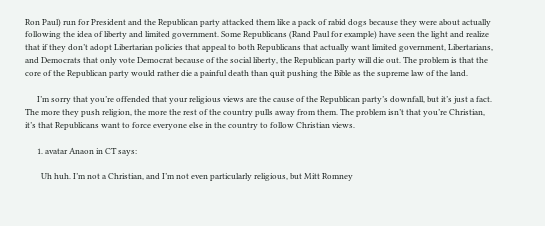Ron Paul) run for President and the Republican party attacked them like a pack of rabid dogs because they were about actually following the idea of liberty and limited government. Some Republicans (Rand Paul for example) have seen the light and realize that if they don’t adopt Libertarian policies that appeal to both Republicans that actually want limited government, Libertarians, and Democrats that only vote Democrat because of the social liberty, the Republican party will die out. The problem is that the core of the Republican party would rather die a painful death than quit pushing the Bible as the supreme law of the land.

      I’m sorry that you’re offended that your religious views are the cause of the Republican party’s downfall, but it’s just a fact. The more they push religion, the more the rest of the country pulls away from them. The problem isn’t that you’re Christian, it’s that Republicans want to force everyone else in the country to follow Christian views.

      1. avatar Anaon in CT says:

        Uh huh. I’m not a Christian, and I’m not even particularly religious, but Mitt Romney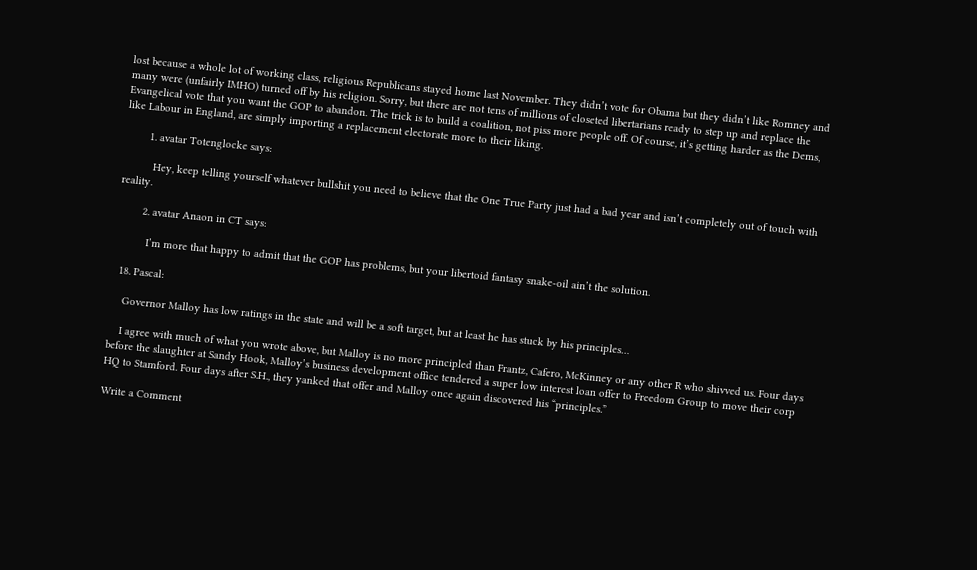lost because a whole lot of working class, religious Republicans stayed home last November. They didn’t vote for Obama but they didn’t like Romney and many were (unfairly IMHO) turned off by his religion. Sorry, but there are not tens of millions of closeted libertarians ready to step up and replace the Evangelical vote that you want the GOP to abandon. The trick is to build a coalition, not piss more people off. Of course, it’s getting harder as the Dems, like Labour in England, are simply importing a replacement electorate more to their liking.

        1. avatar Totenglocke says:

          Hey, keep telling yourself whatever bullshit you need to believe that the One True Party just had a bad year and isn’t completely out of touch with reality.

        2. avatar Anaon in CT says:

          I’m more that happy to admit that the GOP has problems, but your libertoid fantasy snake-oil ain’t the solution.

  18. Pascal:

    Governor Malloy has low ratings in the state and will be a soft target, but at least he has stuck by his principles…

    I agree with much of what you wrote above, but Malloy is no more principled than Frantz, Cafero, McKinney or any other R who shivved us. Four days before the slaughter at Sandy Hook, Malloy’s business development office tendered a super low interest loan offer to Freedom Group to move their corp HQ to Stamford. Four days after S.H., they yanked that offer and Malloy once again discovered his “principles.”

Write a Comment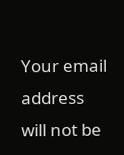Your email address will not be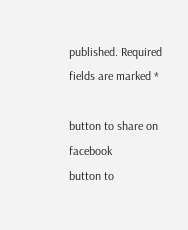published. Required fields are marked *

button to share on facebook
button to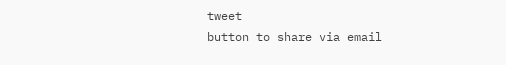tweet
button to share via email